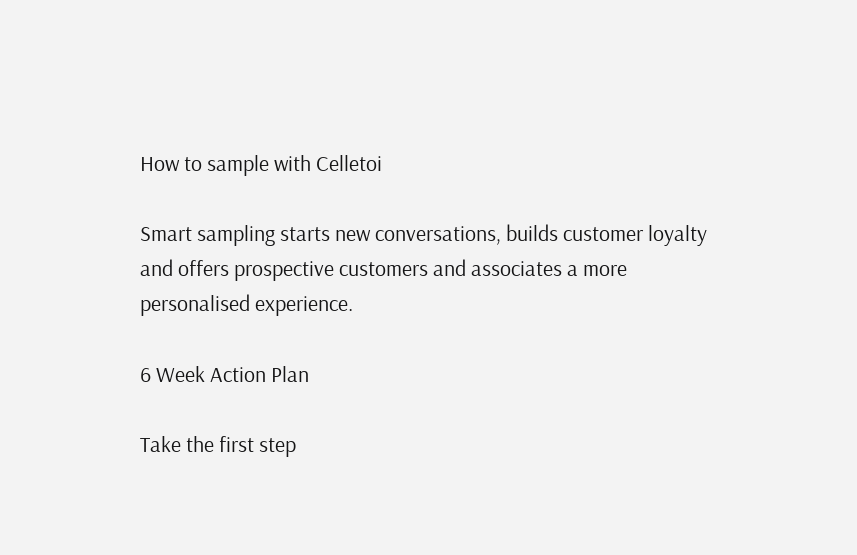How to sample with Celletoi

Smart sampling starts new conversations, builds customer loyalty and offers prospective customers and associates a more personalised experience.

6 Week Action Plan

Take the first step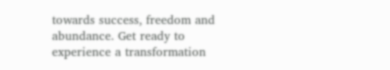towards success, freedom and abundance. Get ready to experience a transformation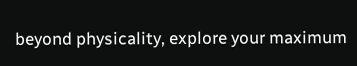beyond physicality, explore your maximum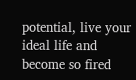potential, live your ideal life and become so fired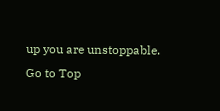up you are unstoppable.
Go to Top